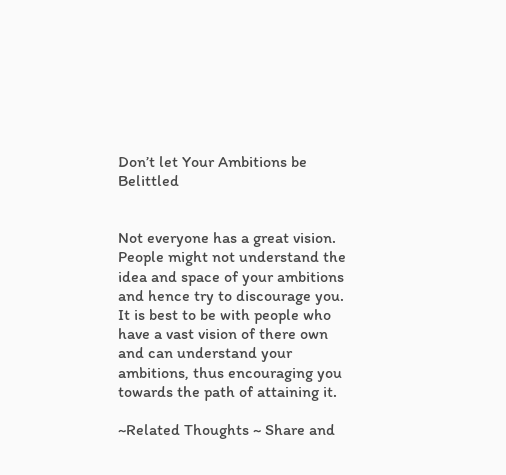Don’t let Your Ambitions be Belittled


Not everyone has a great vision. People might not understand the idea and space of your ambitions and hence try to discourage you. It is best to be with people who have a vast vision of there own and can understand your ambitions, thus encouraging you towards the path of attaining it.

~Related Thoughts ~ Share and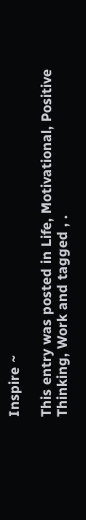Inspire ~

This entry was posted in Life, Motivational, Positive Thinking, Work and tagged , .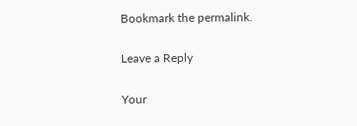Bookmark the permalink.

Leave a Reply

Your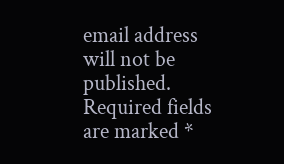email address will not be published. Required fields are marked *